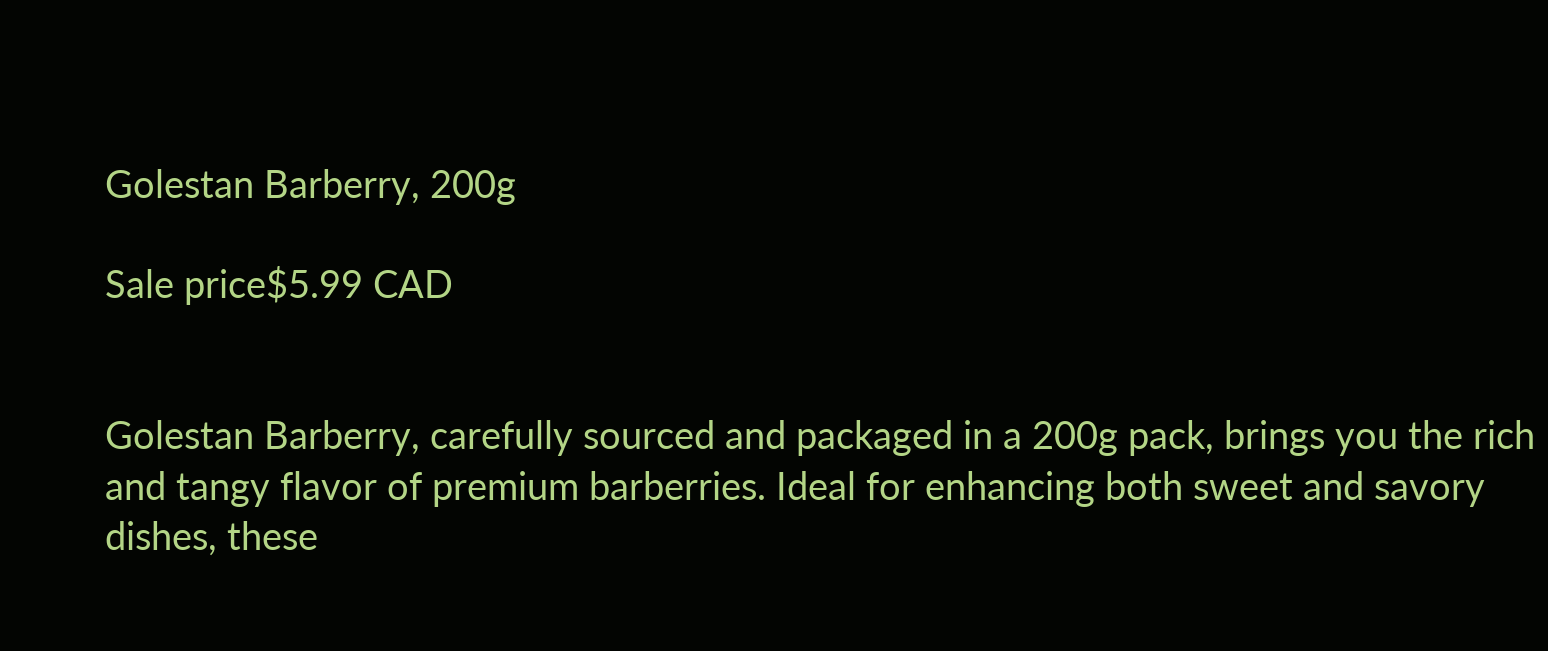Golestan Barberry, 200g

Sale price$5.99 CAD


Golestan Barberry, carefully sourced and packaged in a 200g pack, brings you the rich and tangy flavor of premium barberries. Ideal for enhancing both sweet and savory dishes, these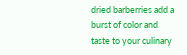dried barberries add a burst of color and taste to your culinary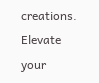creations. Elevate your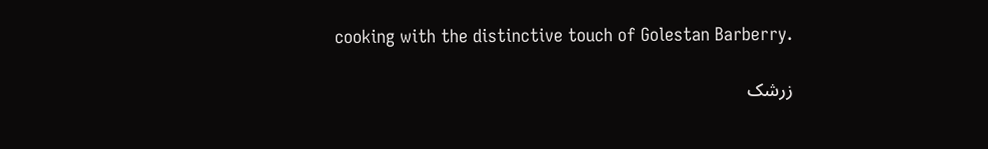cooking with the distinctive touch of Golestan Barberry.

زرشک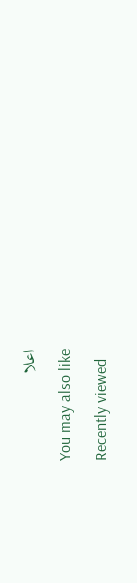اعلا

You may also like

Recently viewed